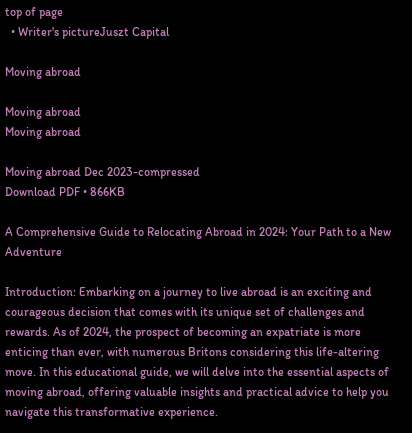top of page
  • Writer's pictureJuszt Capital

Moving abroad

Moving abroad
Moving abroad

Moving abroad Dec 2023-compressed
Download PDF • 866KB

A Comprehensive Guide to Relocating Abroad in 2024: Your Path to a New Adventure

Introduction: Embarking on a journey to live abroad is an exciting and courageous decision that comes with its unique set of challenges and rewards. As of 2024, the prospect of becoming an expatriate is more enticing than ever, with numerous Britons considering this life-altering move. In this educational guide, we will delve into the essential aspects of moving abroad, offering valuable insights and practical advice to help you navigate this transformative experience.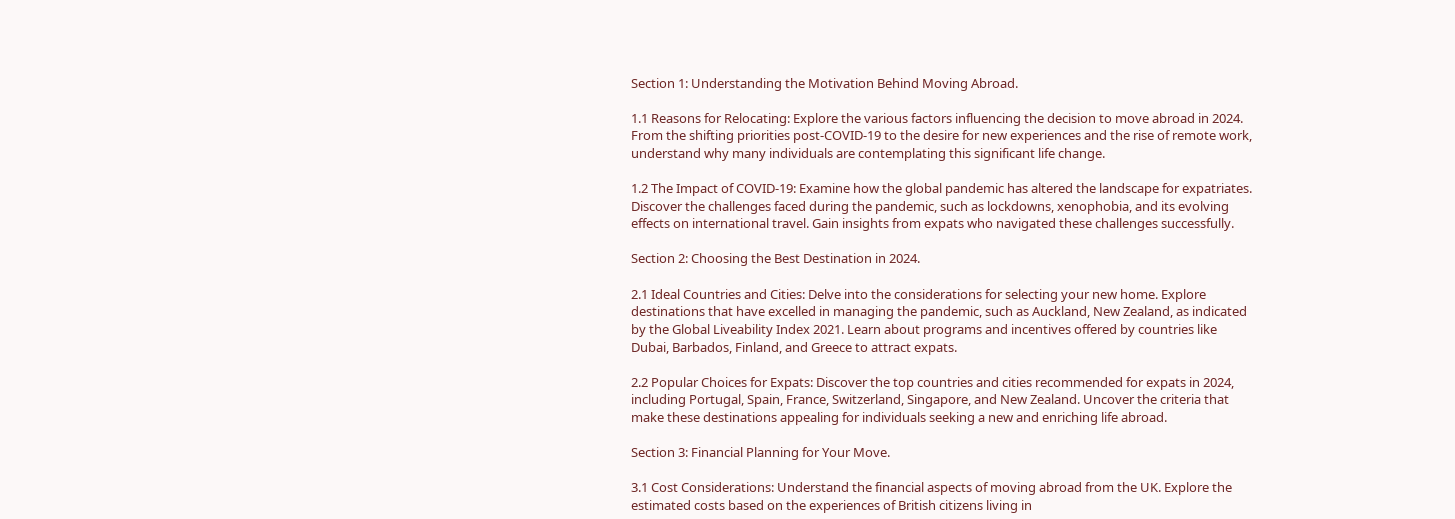Section 1: Understanding the Motivation Behind Moving Abroad.

1.1 Reasons for Relocating: Explore the various factors influencing the decision to move abroad in 2024. From the shifting priorities post-COVID-19 to the desire for new experiences and the rise of remote work, understand why many individuals are contemplating this significant life change.

1.2 The Impact of COVID-19: Examine how the global pandemic has altered the landscape for expatriates. Discover the challenges faced during the pandemic, such as lockdowns, xenophobia, and its evolving effects on international travel. Gain insights from expats who navigated these challenges successfully.

Section 2: Choosing the Best Destination in 2024.

2.1 Ideal Countries and Cities: Delve into the considerations for selecting your new home. Explore destinations that have excelled in managing the pandemic, such as Auckland, New Zealand, as indicated by the Global Liveability Index 2021. Learn about programs and incentives offered by countries like Dubai, Barbados, Finland, and Greece to attract expats.

2.2 Popular Choices for Expats: Discover the top countries and cities recommended for expats in 2024, including Portugal, Spain, France, Switzerland, Singapore, and New Zealand. Uncover the criteria that make these destinations appealing for individuals seeking a new and enriching life abroad.

Section 3: Financial Planning for Your Move.

3.1 Cost Considerations: Understand the financial aspects of moving abroad from the UK. Explore the estimated costs based on the experiences of British citizens living in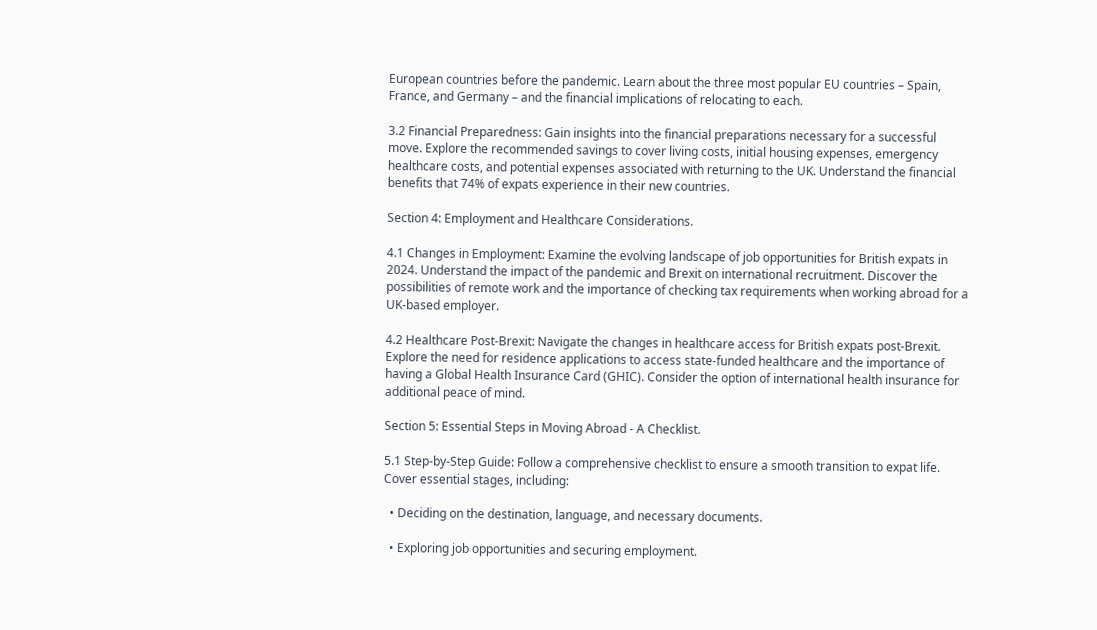European countries before the pandemic. Learn about the three most popular EU countries – Spain, France, and Germany – and the financial implications of relocating to each.

3.2 Financial Preparedness: Gain insights into the financial preparations necessary for a successful move. Explore the recommended savings to cover living costs, initial housing expenses, emergency healthcare costs, and potential expenses associated with returning to the UK. Understand the financial benefits that 74% of expats experience in their new countries.

Section 4: Employment and Healthcare Considerations.

4.1 Changes in Employment: Examine the evolving landscape of job opportunities for British expats in 2024. Understand the impact of the pandemic and Brexit on international recruitment. Discover the possibilities of remote work and the importance of checking tax requirements when working abroad for a UK-based employer.

4.2 Healthcare Post-Brexit: Navigate the changes in healthcare access for British expats post-Brexit. Explore the need for residence applications to access state-funded healthcare and the importance of having a Global Health Insurance Card (GHIC). Consider the option of international health insurance for additional peace of mind.

Section 5: Essential Steps in Moving Abroad - A Checklist.

5.1 Step-by-Step Guide: Follow a comprehensive checklist to ensure a smooth transition to expat life. Cover essential stages, including:

  • Deciding on the destination, language, and necessary documents.

  • Exploring job opportunities and securing employment.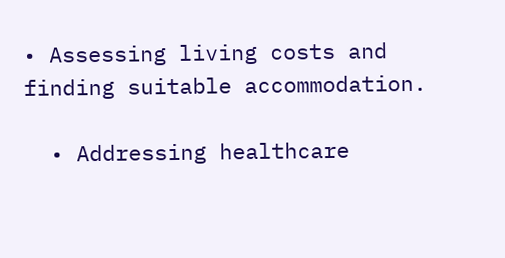• Assessing living costs and finding suitable accommodation.

  • Addressing healthcare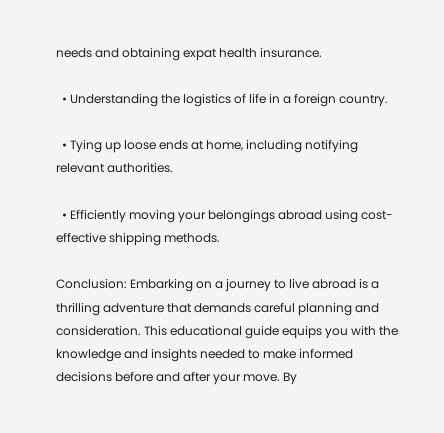needs and obtaining expat health insurance.

  • Understanding the logistics of life in a foreign country.

  • Tying up loose ends at home, including notifying relevant authorities.

  • Efficiently moving your belongings abroad using cost-effective shipping methods.

Conclusion: Embarking on a journey to live abroad is a thrilling adventure that demands careful planning and consideration. This educational guide equips you with the knowledge and insights needed to make informed decisions before and after your move. By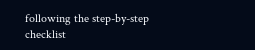following the step-by-step checklist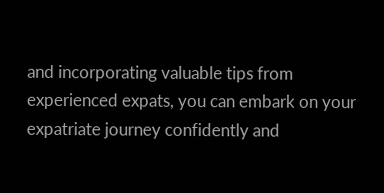and incorporating valuable tips from experienced expats, you can embark on your expatriate journey confidently and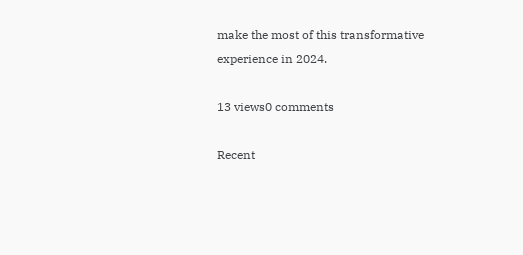make the most of this transformative experience in 2024.

13 views0 comments

Recent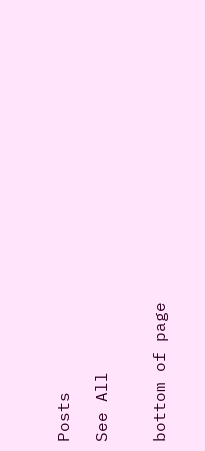Posts

See All


bottom of page